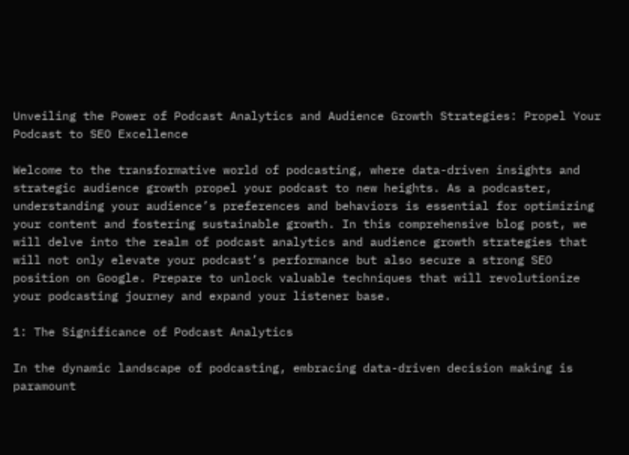Unveiling the Power of Podcast Analytics and Audience Growth Strategies: Propel Your Podcast to SEO Excellence

Welcome to the transformative world of podcasting, where data-driven insights and strategic audience growth propel your podcast to new heights. As a podcaster, understanding your audience’s preferences and behaviors is essential for optimizing your content and fostering sustainable growth. In this comprehensive blog post, we will delve into the realm of podcast analytics and audience growth strategies that will not only elevate your podcast’s performance but also secure a strong SEO position on Google. Prepare to unlock valuable techniques that will revolutionize your podcasting journey and expand your listener base.

1: The Significance of Podcast Analytics

In the dynamic landscape of podcasting, embracing data-driven decision making is paramount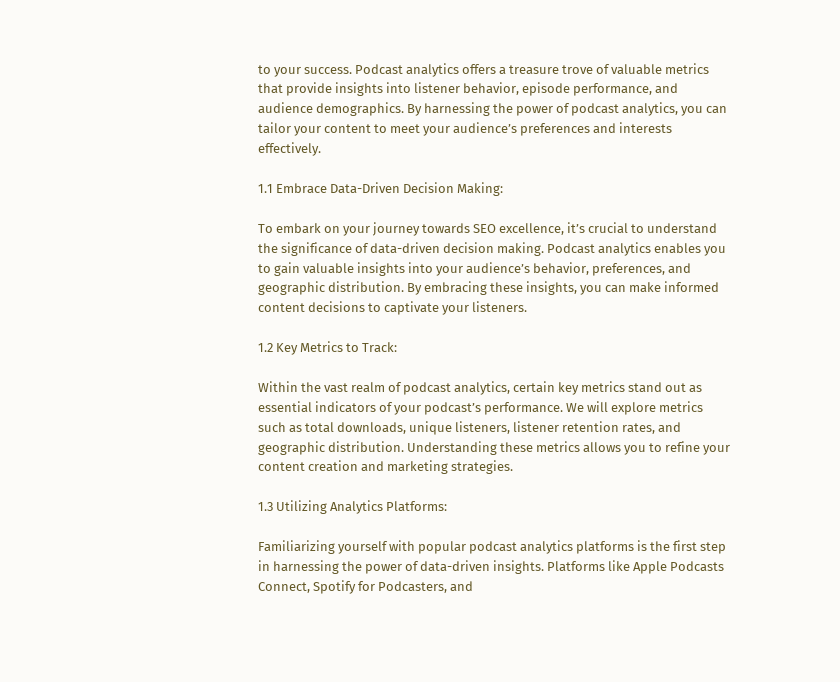to your success. Podcast analytics offers a treasure trove of valuable metrics that provide insights into listener behavior, episode performance, and audience demographics. By harnessing the power of podcast analytics, you can tailor your content to meet your audience’s preferences and interests effectively.

1.1 Embrace Data-Driven Decision Making:

To embark on your journey towards SEO excellence, it’s crucial to understand the significance of data-driven decision making. Podcast analytics enables you to gain valuable insights into your audience’s behavior, preferences, and geographic distribution. By embracing these insights, you can make informed content decisions to captivate your listeners.

1.2 Key Metrics to Track:

Within the vast realm of podcast analytics, certain key metrics stand out as essential indicators of your podcast’s performance. We will explore metrics such as total downloads, unique listeners, listener retention rates, and geographic distribution. Understanding these metrics allows you to refine your content creation and marketing strategies.

1.3 Utilizing Analytics Platforms:

Familiarizing yourself with popular podcast analytics platforms is the first step in harnessing the power of data-driven insights. Platforms like Apple Podcasts Connect, Spotify for Podcasters, and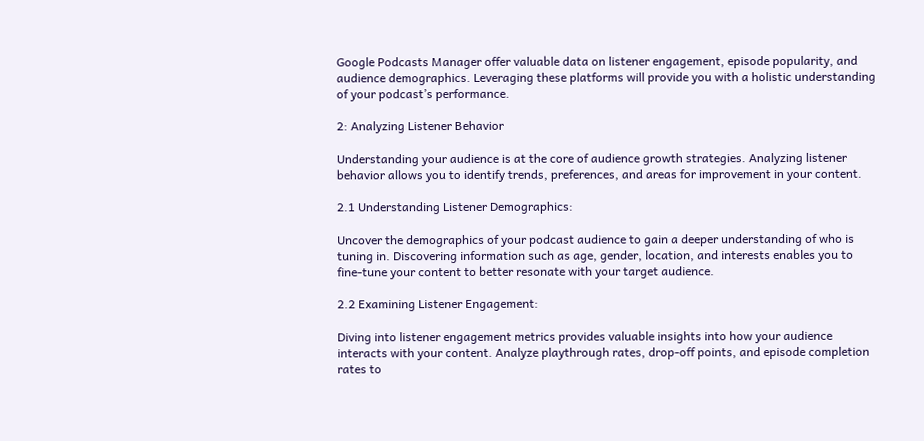Google Podcasts Manager offer valuable data on listener engagement, episode popularity, and audience demographics. Leveraging these platforms will provide you with a holistic understanding of your podcast’s performance.

2: Analyzing Listener Behavior

Understanding your audience is at the core of audience growth strategies. Analyzing listener behavior allows you to identify trends, preferences, and areas for improvement in your content.

2.1 Understanding Listener Demographics:

Uncover the demographics of your podcast audience to gain a deeper understanding of who is tuning in. Discovering information such as age, gender, location, and interests enables you to fine-tune your content to better resonate with your target audience.

2.2 Examining Listener Engagement:

Diving into listener engagement metrics provides valuable insights into how your audience interacts with your content. Analyze playthrough rates, drop-off points, and episode completion rates to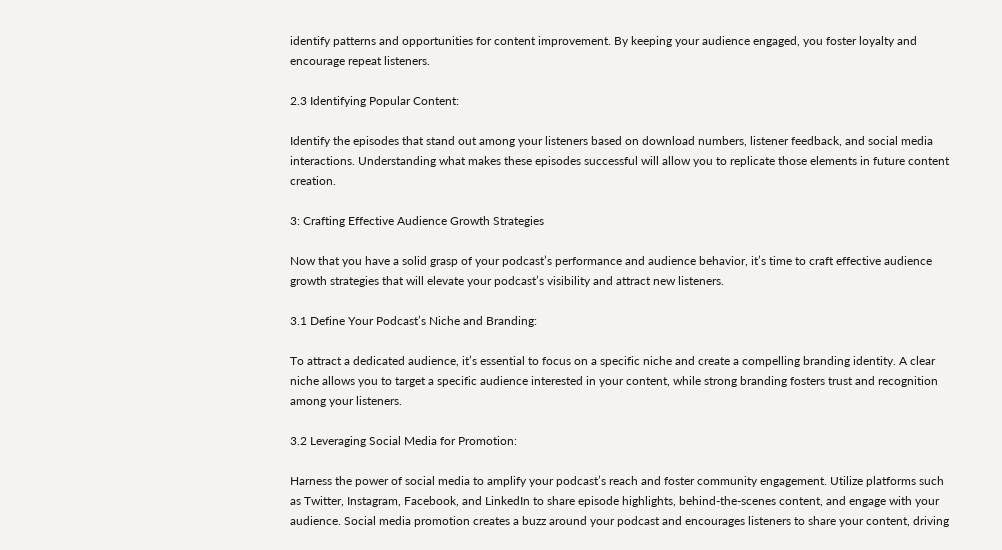identify patterns and opportunities for content improvement. By keeping your audience engaged, you foster loyalty and encourage repeat listeners.

2.3 Identifying Popular Content:

Identify the episodes that stand out among your listeners based on download numbers, listener feedback, and social media interactions. Understanding what makes these episodes successful will allow you to replicate those elements in future content creation.

3: Crafting Effective Audience Growth Strategies

Now that you have a solid grasp of your podcast’s performance and audience behavior, it’s time to craft effective audience growth strategies that will elevate your podcast’s visibility and attract new listeners.

3.1 Define Your Podcast’s Niche and Branding:

To attract a dedicated audience, it’s essential to focus on a specific niche and create a compelling branding identity. A clear niche allows you to target a specific audience interested in your content, while strong branding fosters trust and recognition among your listeners.

3.2 Leveraging Social Media for Promotion:

Harness the power of social media to amplify your podcast’s reach and foster community engagement. Utilize platforms such as Twitter, Instagram, Facebook, and LinkedIn to share episode highlights, behind-the-scenes content, and engage with your audience. Social media promotion creates a buzz around your podcast and encourages listeners to share your content, driving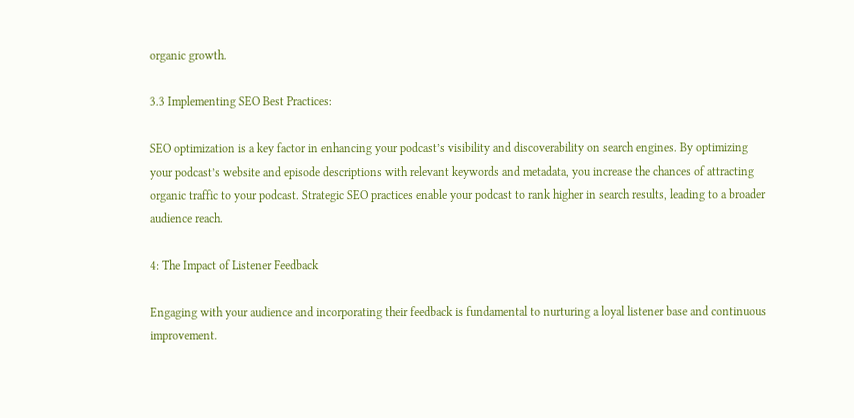organic growth.

3.3 Implementing SEO Best Practices:

SEO optimization is a key factor in enhancing your podcast’s visibility and discoverability on search engines. By optimizing your podcast’s website and episode descriptions with relevant keywords and metadata, you increase the chances of attracting organic traffic to your podcast. Strategic SEO practices enable your podcast to rank higher in search results, leading to a broader audience reach.

4: The Impact of Listener Feedback

Engaging with your audience and incorporating their feedback is fundamental to nurturing a loyal listener base and continuous improvement.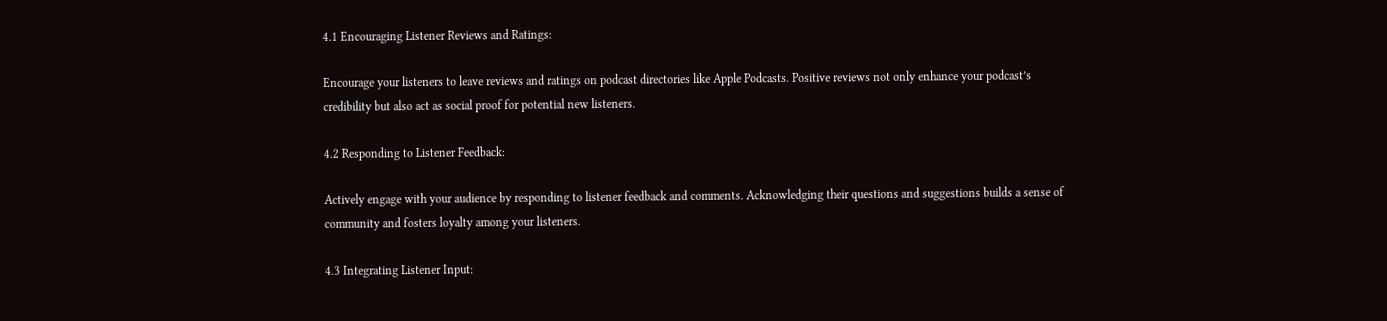4.1 Encouraging Listener Reviews and Ratings:

Encourage your listeners to leave reviews and ratings on podcast directories like Apple Podcasts. Positive reviews not only enhance your podcast’s credibility but also act as social proof for potential new listeners.

4.2 Responding to Listener Feedback:

Actively engage with your audience by responding to listener feedback and comments. Acknowledging their questions and suggestions builds a sense of community and fosters loyalty among your listeners.

4.3 Integrating Listener Input: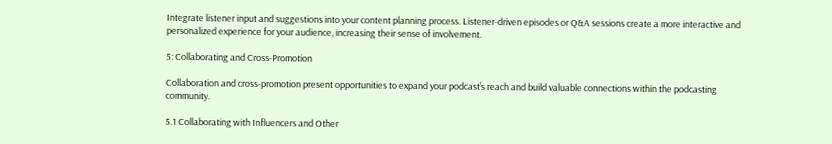Integrate listener input and suggestions into your content planning process. Listener-driven episodes or Q&A sessions create a more interactive and personalized experience for your audience, increasing their sense of involvement.

5: Collaborating and Cross-Promotion

Collaboration and cross-promotion present opportunities to expand your podcast’s reach and build valuable connections within the podcasting community.

5.1 Collaborating with Influencers and Other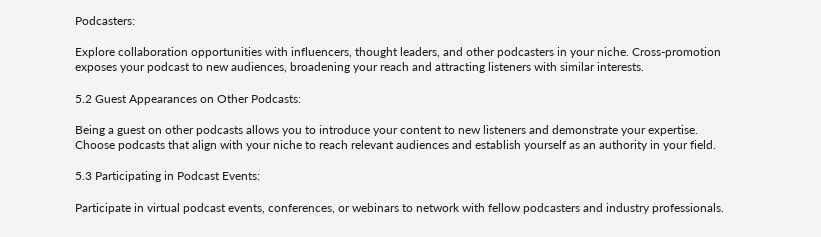Podcasters:

Explore collaboration opportunities with influencers, thought leaders, and other podcasters in your niche. Cross-promotion exposes your podcast to new audiences, broadening your reach and attracting listeners with similar interests.

5.2 Guest Appearances on Other Podcasts:

Being a guest on other podcasts allows you to introduce your content to new listeners and demonstrate your expertise. Choose podcasts that align with your niche to reach relevant audiences and establish yourself as an authority in your field.

5.3 Participating in Podcast Events:

Participate in virtual podcast events, conferences, or webinars to network with fellow podcasters and industry professionals.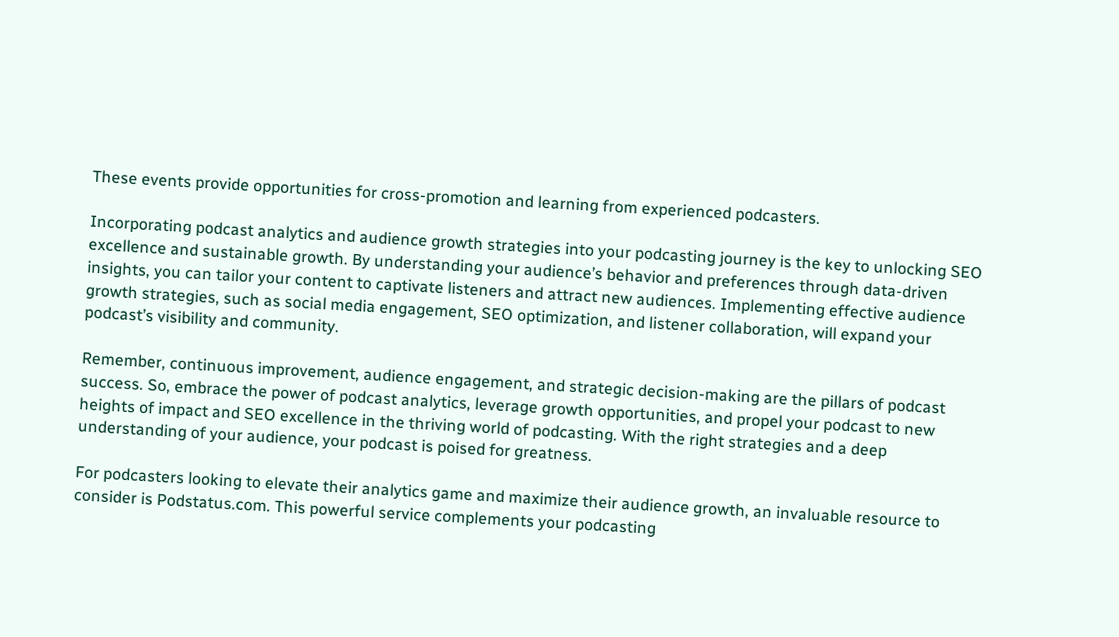These events provide opportunities for cross-promotion and learning from experienced podcasters.

Incorporating podcast analytics and audience growth strategies into your podcasting journey is the key to unlocking SEO excellence and sustainable growth. By understanding your audience’s behavior and preferences through data-driven insights, you can tailor your content to captivate listeners and attract new audiences. Implementing effective audience growth strategies, such as social media engagement, SEO optimization, and listener collaboration, will expand your podcast’s visibility and community.

Remember, continuous improvement, audience engagement, and strategic decision-making are the pillars of podcast success. So, embrace the power of podcast analytics, leverage growth opportunities, and propel your podcast to new heights of impact and SEO excellence in the thriving world of podcasting. With the right strategies and a deep understanding of your audience, your podcast is poised for greatness.

For podcasters looking to elevate their analytics game and maximize their audience growth, an invaluable resource to consider is Podstatus.com. This powerful service complements your podcasting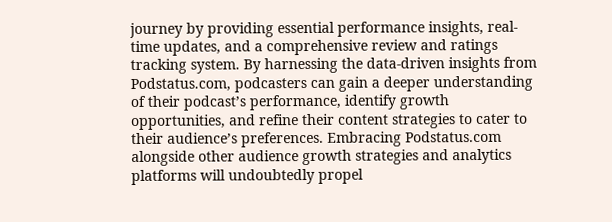journey by providing essential performance insights, real-time updates, and a comprehensive review and ratings tracking system. By harnessing the data-driven insights from Podstatus.com, podcasters can gain a deeper understanding of their podcast’s performance, identify growth opportunities, and refine their content strategies to cater to their audience’s preferences. Embracing Podstatus.com alongside other audience growth strategies and analytics platforms will undoubtedly propel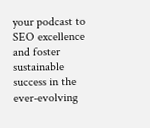your podcast to SEO excellence and foster sustainable success in the ever-evolving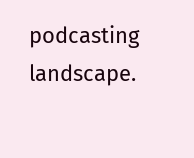podcasting landscape.